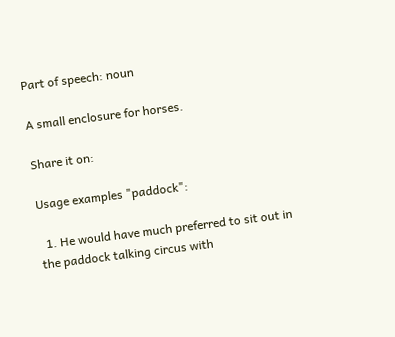Part of speech: noun

A small enclosure for horses.

Share it on:

Usage examples "paddock":

  1. He would have much preferred to sit out in the paddock talking circus with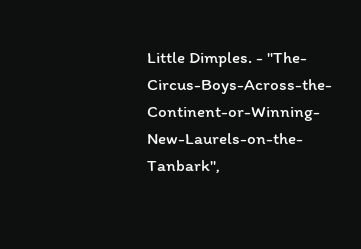Little Dimples. - "The-Circus-Boys-Across-the-Continent-or-Winning-New-Laurels-on-the-Tanbark",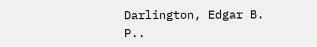Darlington, Edgar B. P..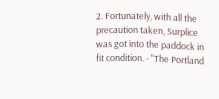2. Fortunately, with all the precaution taken, Surplice was got into the paddock in fit condition. - "The Portland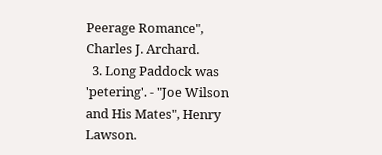Peerage Romance", Charles J. Archard.
  3. Long Paddock was 'petering'. - "Joe Wilson and His Mates", Henry Lawson.